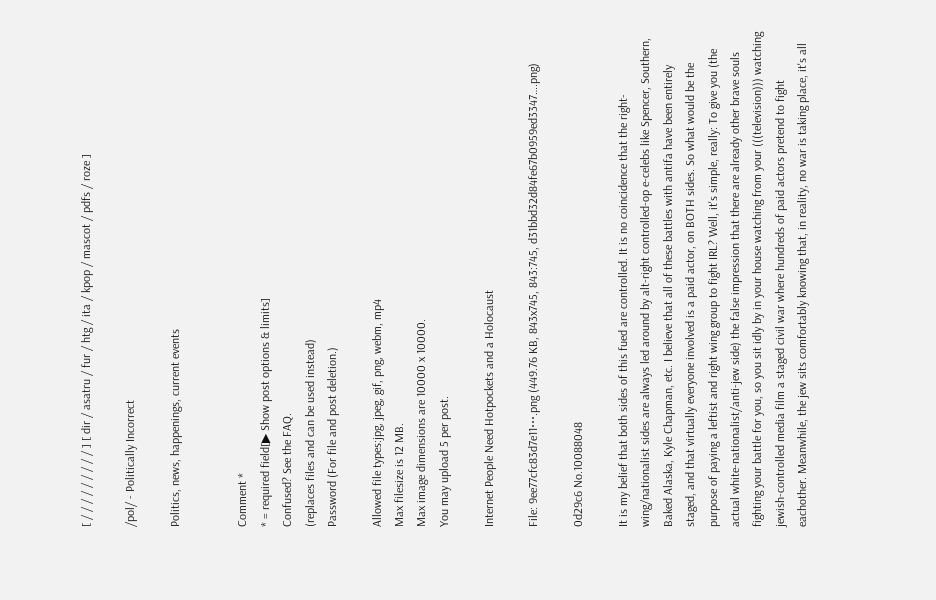[ / / / / / / / / / ] [ dir / asatru / fur / htg / ita / kpop / mascot / pdfs / roze ]

/pol/ - Politically Incorrect

Politics, news, happenings, current events


Comment *
* = required field[▶ Show post options & limits]
Confused? See the FAQ.
(replaces files and can be used instead)
Password (For file and post deletion.)

Allowed file types:jpg, jpeg, gif, png, webm, mp4
Max filesize is 12 MB.
Max image dimensions are 10000 x 10000.
You may upload 5 per post.

Internet People Need Hotpockets and a Holocaust

File: 9ee77cfc83d7e11⋯.png (449.76 KB, 843x745, 843:745, d31bbd32d84fe67b0959ed3347….png)

0d29c6 No.10088048

It is my belief that both sides of this fued are controlled. It is no coincidence that the right-wing/nationalist sides are always led around by alt-right controlled-op e-celebs like Spencer, Southern, Baked Alaska, Kyle Chapman, etc. I believe that all of these battles with antifa have been entirely staged, and that virtually everyone involved is a paid actor, on BOTH sides. So what would be the purpose of paying a leftist and right wing group to fight IRL? Well, it's simple, really: To give you (the actual white-nationalist/anti-jew side) the false impression that there are already other brave souls fighting your battle for you, so you sit idly by in your house watching from your (((television))) watching jewish-controlled media film a staged civil war where hundreds of paid actors pretend to fight eachother. Meanwhile, the jew sits comfortably knowing that, in reality, no war is taking place, it's all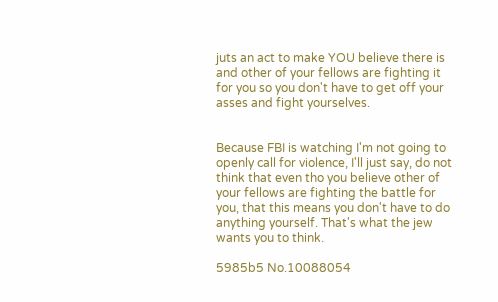juts an act to make YOU believe there is and other of your fellows are fighting it for you so you don't have to get off your asses and fight yourselves.


Because FBI is watching I'm not going to openly call for violence, I'll just say, do not think that even tho you believe other of your fellows are fighting the battle for you, that this means you don't have to do anything yourself. That's what the jew wants you to think.

5985b5 No.10088054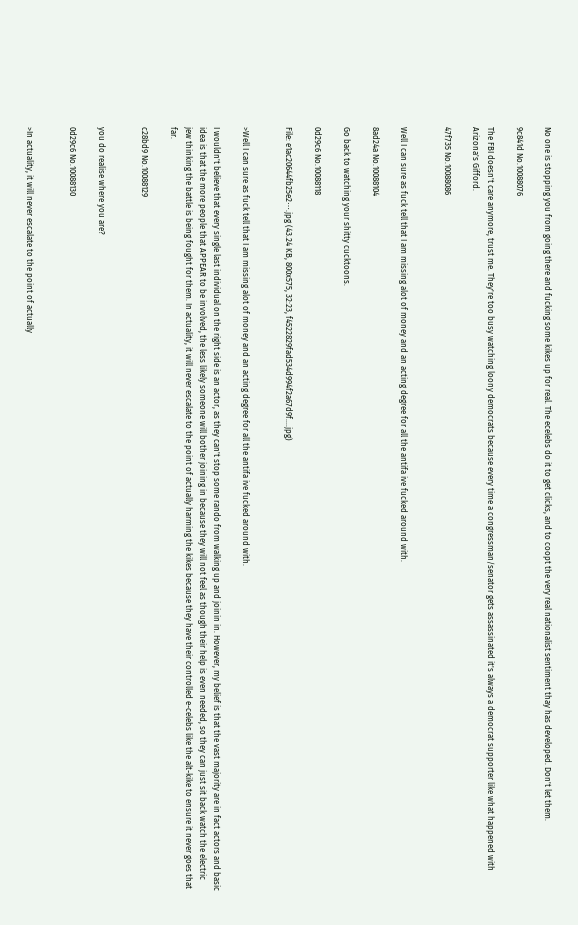No one is stopping you from going there and fucking some kikes up for real. The ecelebs do it to get clicks, and to coopt the very real nationalist sentiment thay has developed. Don't let them.

9c841d No.10088076

The FBI doesn't care anymore, trust me. They're too busy watching loony democrats because every time a congressman/senator gets assassinated it's always a democrat supporter like what happened with Arizona's Gifford.

47f735 No.10088086


Well I can sure as fuck tell that I am missing alot of money and an acting degree for all the antifa ive fucked around with.

8ad24a No.10088104

Go back to watching your shitty cucktoons.

0d29c6 No.10088118

File: e1ac20644fb25e2⋯.jpg (43.24 KB, 800x575, 32:23, f4522829fad534d994f2a67d9f….jpg)


>Well I can sure as fuck tell that I am missing alot of money and an acting degree for all the antifa ive fucked around with.

I wouldn't believe that every single last individual on the right side is an actor, as they can't stop some rando from walking up and joinin in. However, my belief is that the vast majority are in fact actors and basic idea is that the more people that APPEAR to be involved, the less likely someone will bother joining in because they will not feel as though their help is even needed, so they can just sit back watch the electric jew thinking the battle is being fought for them. In actuality, it will never escalate to the point of actually harming the kikes because they have their controlled e-celebs like the alt-kike to ensure it never goes that far.

c28bd9 No.10088129


you do realise where you are?

0d29c6 No.10088130


>In actuality, it will never escalate to the point of actually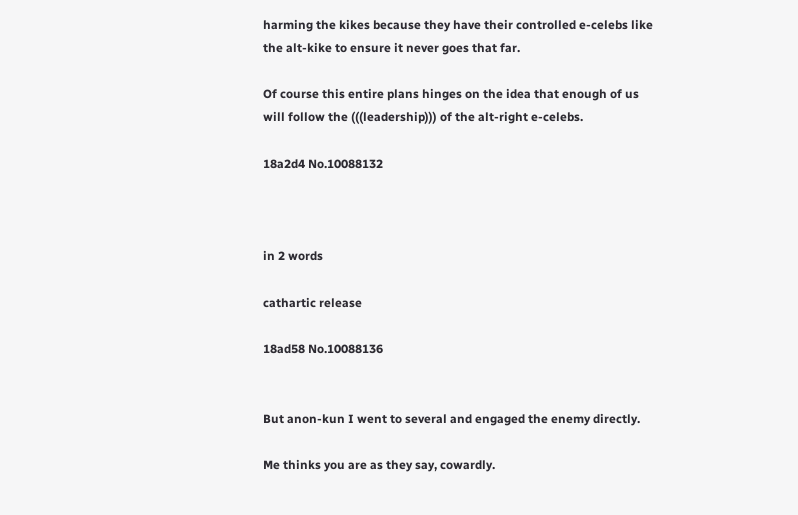harming the kikes because they have their controlled e-celebs like the alt-kike to ensure it never goes that far.

Of course this entire plans hinges on the idea that enough of us will follow the (((leadership))) of the alt-right e-celebs.

18a2d4 No.10088132



in 2 words

cathartic release

18ad58 No.10088136


But anon-kun I went to several and engaged the enemy directly.

Me thinks you are as they say, cowardly.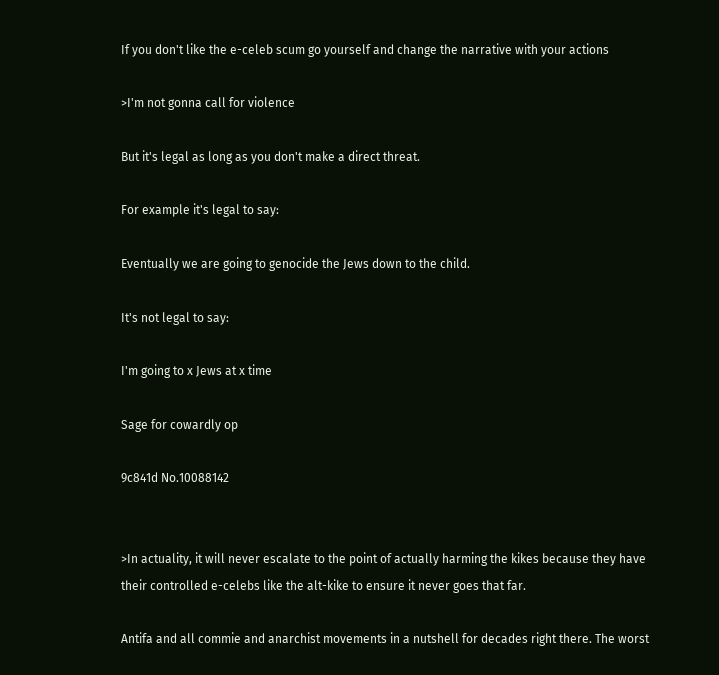If you don't like the e-celeb scum go yourself and change the narrative with your actions

>I'm not gonna call for violence

But it's legal as long as you don't make a direct threat.

For example it's legal to say:

Eventually we are going to genocide the Jews down to the child.

It's not legal to say:

I'm going to x Jews at x time

Sage for cowardly op

9c841d No.10088142


>In actuality, it will never escalate to the point of actually harming the kikes because they have their controlled e-celebs like the alt-kike to ensure it never goes that far.

Antifa and all commie and anarchist movements in a nutshell for decades right there. The worst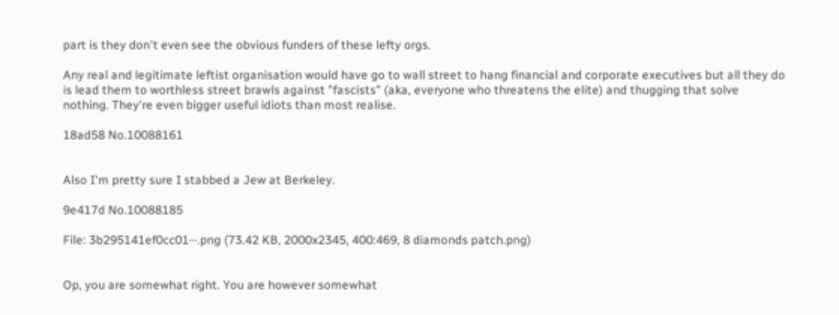part is they don't even see the obvious funders of these lefty orgs.

Any real and legitimate leftist organisation would have go to wall street to hang financial and corporate executives but all they do is lead them to worthless street brawls against "fascists" (aka, everyone who threatens the elite) and thugging that solve nothing. They're even bigger useful idiots than most realise.

18ad58 No.10088161


Also I'm pretty sure I stabbed a Jew at Berkeley.

9e417d No.10088185

File: 3b295141ef0cc01⋯.png (73.42 KB, 2000x2345, 400:469, 8 diamonds patch.png)


Op, you are somewhat right. You are however somewhat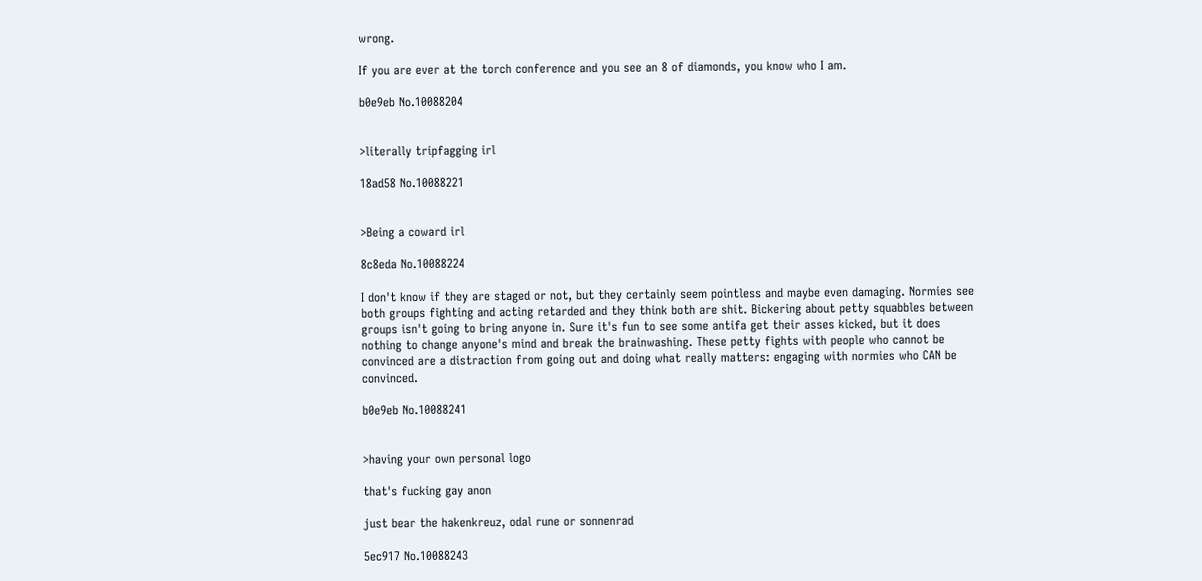wrong.

If you are ever at the torch conference and you see an 8 of diamonds, you know who I am.

b0e9eb No.10088204


>literally tripfagging irl

18ad58 No.10088221


>Being a coward irl

8c8eda No.10088224

I don't know if they are staged or not, but they certainly seem pointless and maybe even damaging. Normies see both groups fighting and acting retarded and they think both are shit. Bickering about petty squabbles between groups isn't going to bring anyone in. Sure it's fun to see some antifa get their asses kicked, but it does nothing to change anyone's mind and break the brainwashing. These petty fights with people who cannot be convinced are a distraction from going out and doing what really matters: engaging with normies who CAN be convinced.

b0e9eb No.10088241


>having your own personal logo

that's fucking gay anon

just bear the hakenkreuz, odal rune or sonnenrad

5ec917 No.10088243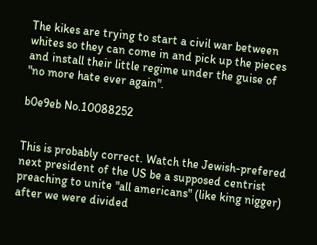The kikes are trying to start a civil war between whites so they can come in and pick up the pieces and install their little regime under the guise of "no more hate ever again".

b0e9eb No.10088252


This is probably correct. Watch the Jewish-prefered next president of the US be a supposed centrist preaching to unite "all americans" (like king nigger) after we were divided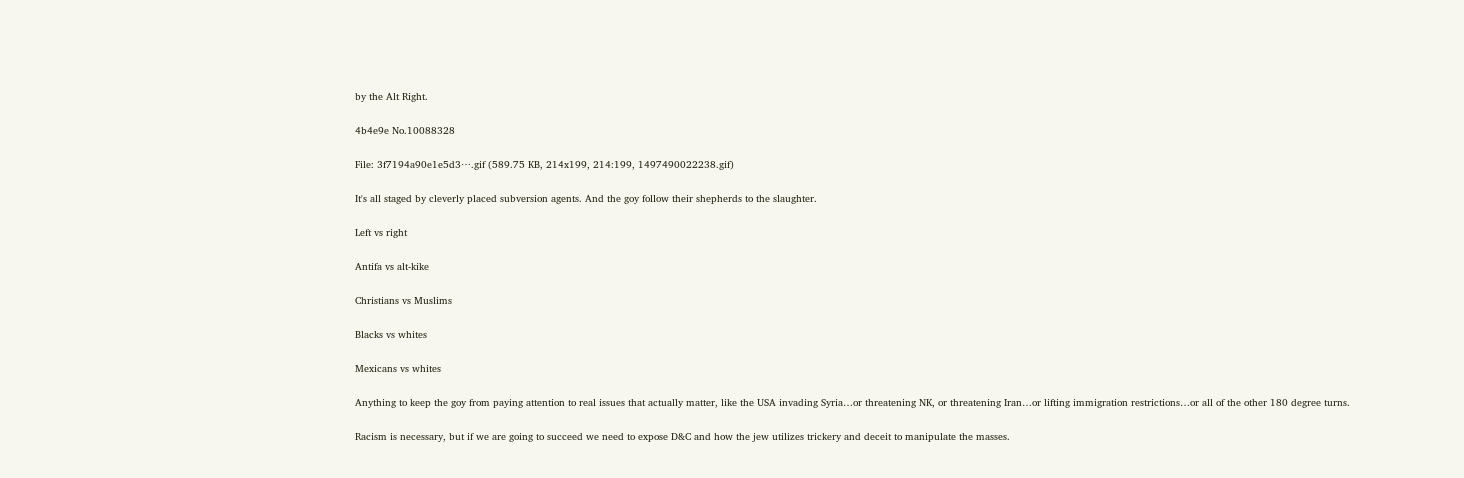by the Alt Right.

4b4e9e No.10088328

File: 3f7194a90e1e5d3⋯.gif (589.75 KB, 214x199, 214:199, 1497490022238.gif)

It's all staged by cleverly placed subversion agents. And the goy follow their shepherds to the slaughter.

Left vs right

Antifa vs alt-kike

Christians vs Muslims

Blacks vs whites

Mexicans vs whites

Anything to keep the goy from paying attention to real issues that actually matter, like the USA invading Syria…or threatening NK, or threatening Iran…or lifting immigration restrictions…or all of the other 180 degree turns.

Racism is necessary, but if we are going to succeed we need to expose D&C and how the jew utilizes trickery and deceit to manipulate the masses.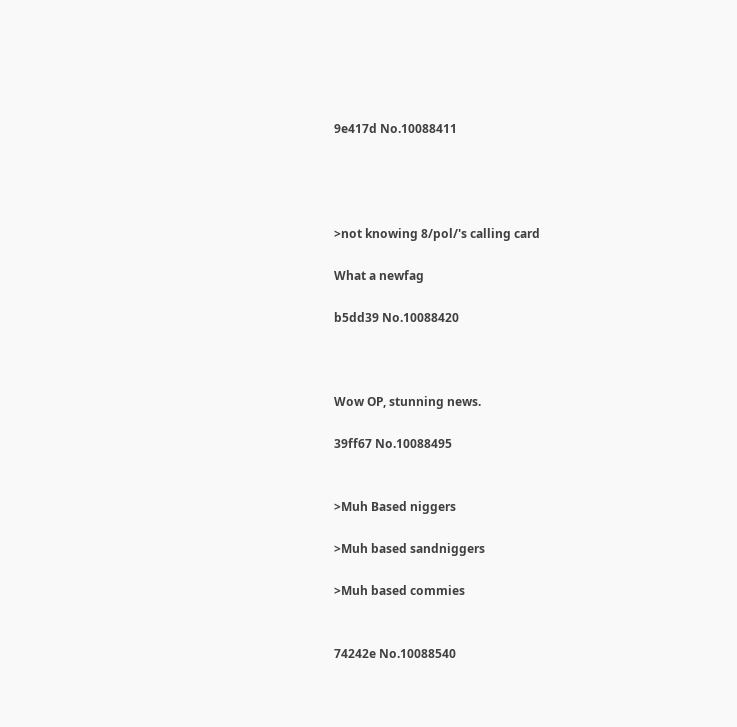9e417d No.10088411




>not knowing 8/pol/'s calling card

What a newfag

b5dd39 No.10088420



Wow OP, stunning news.

39ff67 No.10088495


>Muh Based niggers

>Muh based sandniggers

>Muh based commies


74242e No.10088540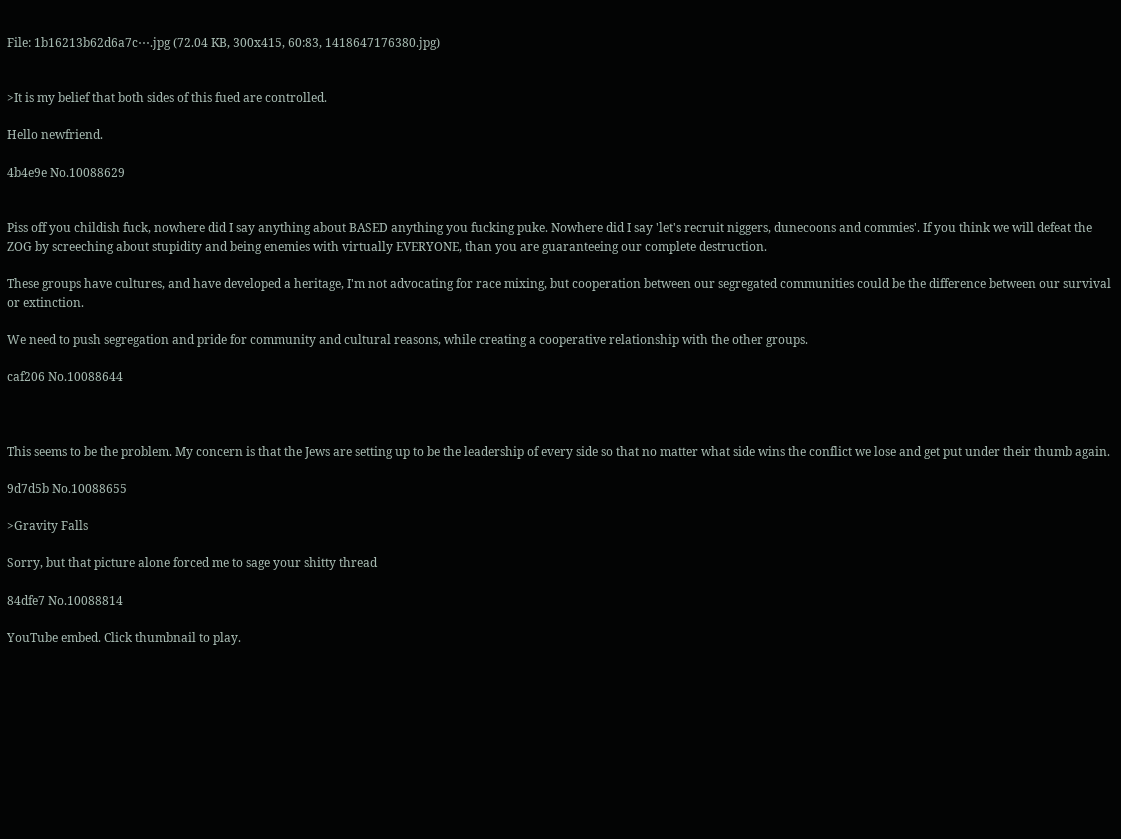File: 1b16213b62d6a7c⋯.jpg (72.04 KB, 300x415, 60:83, 1418647176380.jpg)


>It is my belief that both sides of this fued are controlled.

Hello newfriend.

4b4e9e No.10088629


Piss off you childish fuck, nowhere did I say anything about BASED anything you fucking puke. Nowhere did I say 'let's recruit niggers, dunecoons and commies'. If you think we will defeat the ZOG by screeching about stupidity and being enemies with virtually EVERYONE, than you are guaranteeing our complete destruction.

These groups have cultures, and have developed a heritage, I'm not advocating for race mixing, but cooperation between our segregated communities could be the difference between our survival or extinction.

We need to push segregation and pride for community and cultural reasons, while creating a cooperative relationship with the other groups.

caf206 No.10088644



This seems to be the problem. My concern is that the Jews are setting up to be the leadership of every side so that no matter what side wins the conflict we lose and get put under their thumb again.

9d7d5b No.10088655

>Gravity Falls

Sorry, but that picture alone forced me to sage your shitty thread

84dfe7 No.10088814

YouTube embed. Click thumbnail to play.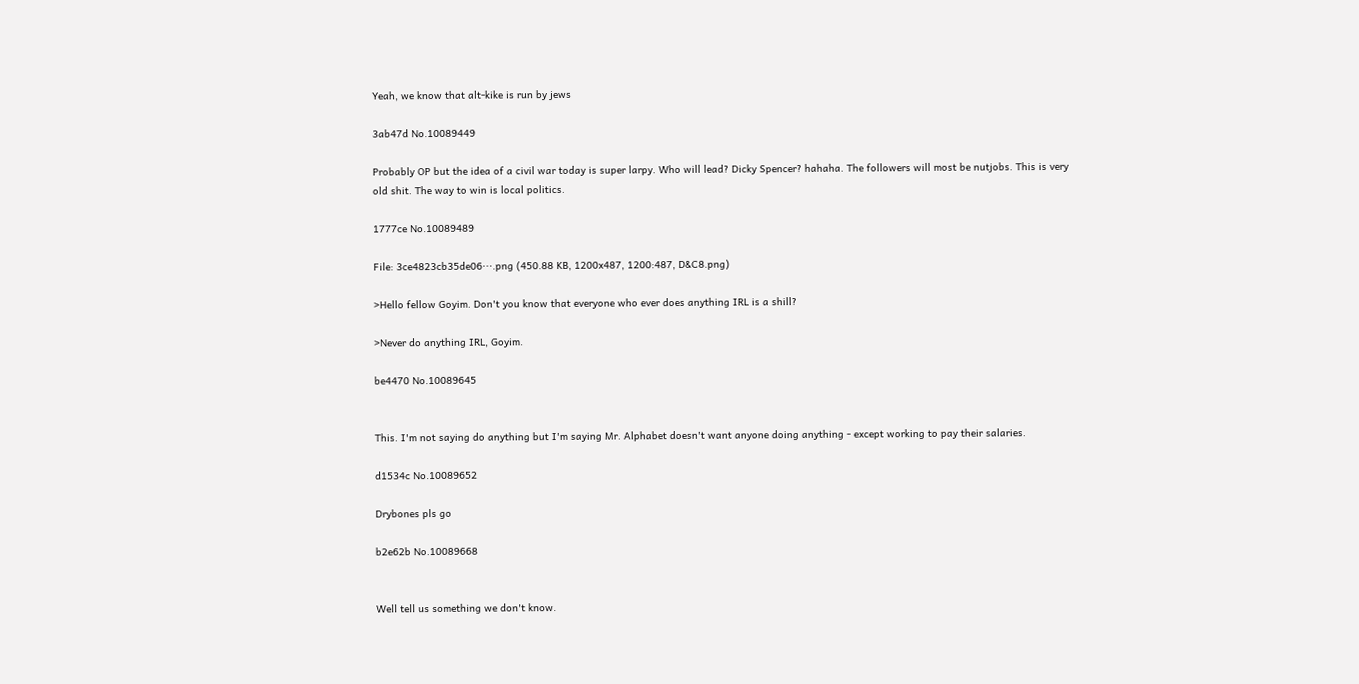Yeah, we know that alt-kike is run by jews

3ab47d No.10089449

Probably OP but the idea of a civil war today is super larpy. Who will lead? Dicky Spencer? hahaha. The followers will most be nutjobs. This is very old shit. The way to win is local politics.

1777ce No.10089489

File: 3ce4823cb35de06⋯.png (450.88 KB, 1200x487, 1200:487, D&C8.png)

>Hello fellow Goyim. Don't you know that everyone who ever does anything IRL is a shill?

>Never do anything IRL, Goyim.

be4470 No.10089645


This. I'm not saying do anything but I'm saying Mr. Alphabet doesn't want anyone doing anything - except working to pay their salaries.

d1534c No.10089652

Drybones pls go

b2e62b No.10089668


Well tell us something we don't know.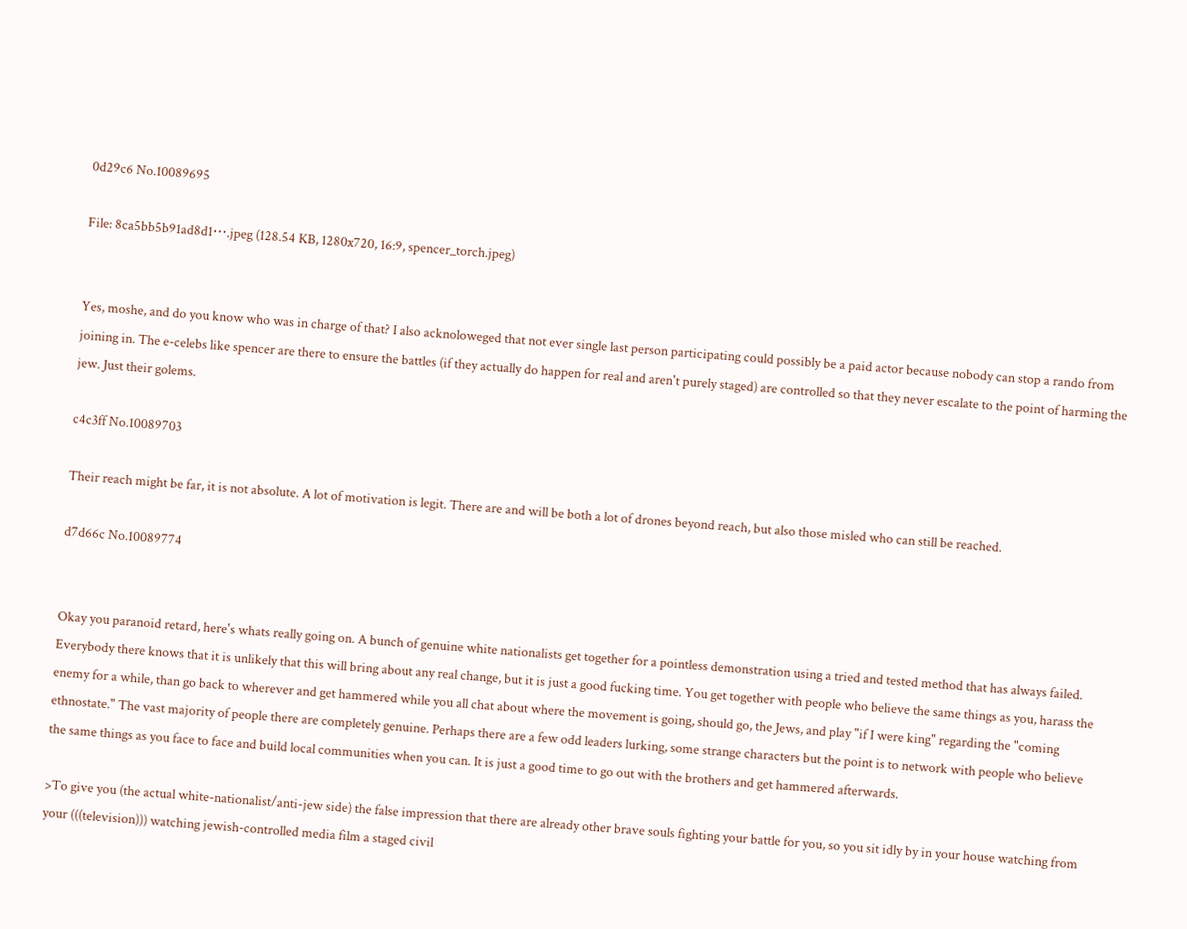0d29c6 No.10089695

File: 8ca5bb5b91ad8d1⋯.jpeg (128.54 KB, 1280x720, 16:9, spencer_torch.jpeg)


Yes, moshe, and do you know who was in charge of that? I also acknoloweged that not ever single last person participating could possibly be a paid actor because nobody can stop a rando from joining in. The e-celebs like spencer are there to ensure the battles (if they actually do happen for real and aren't purely staged) are controlled so that they never escalate to the point of harming the jew. Just their golems.

c4c3ff No.10089703

Their reach might be far, it is not absolute. A lot of motivation is legit. There are and will be both a lot of drones beyond reach, but also those misled who can still be reached.

d7d66c No.10089774


Okay you paranoid retard, here's whats really going on. A bunch of genuine white nationalists get together for a pointless demonstration using a tried and tested method that has always failed. Everybody there knows that it is unlikely that this will bring about any real change, but it is just a good fucking time. You get together with people who believe the same things as you, harass the enemy for a while, than go back to wherever and get hammered while you all chat about where the movement is going, should go, the Jews, and play "if I were king" regarding the "coming ethnostate." The vast majority of people there are completely genuine. Perhaps there are a few odd leaders lurking, some strange characters but the point is to network with people who believe the same things as you face to face and build local communities when you can. It is just a good time to go out with the brothers and get hammered afterwards.

>To give you (the actual white-nationalist/anti-jew side) the false impression that there are already other brave souls fighting your battle for you, so you sit idly by in your house watching from your (((television))) watching jewish-controlled media film a staged civil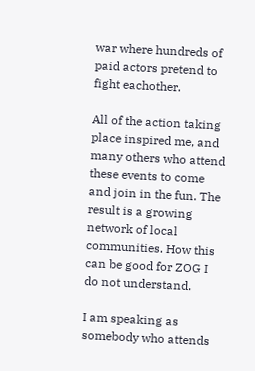war where hundreds of paid actors pretend to fight eachother.

All of the action taking place inspired me, and many others who attend these events to come and join in the fun. The result is a growing network of local communities. How this can be good for ZOG I do not understand.

I am speaking as somebody who attends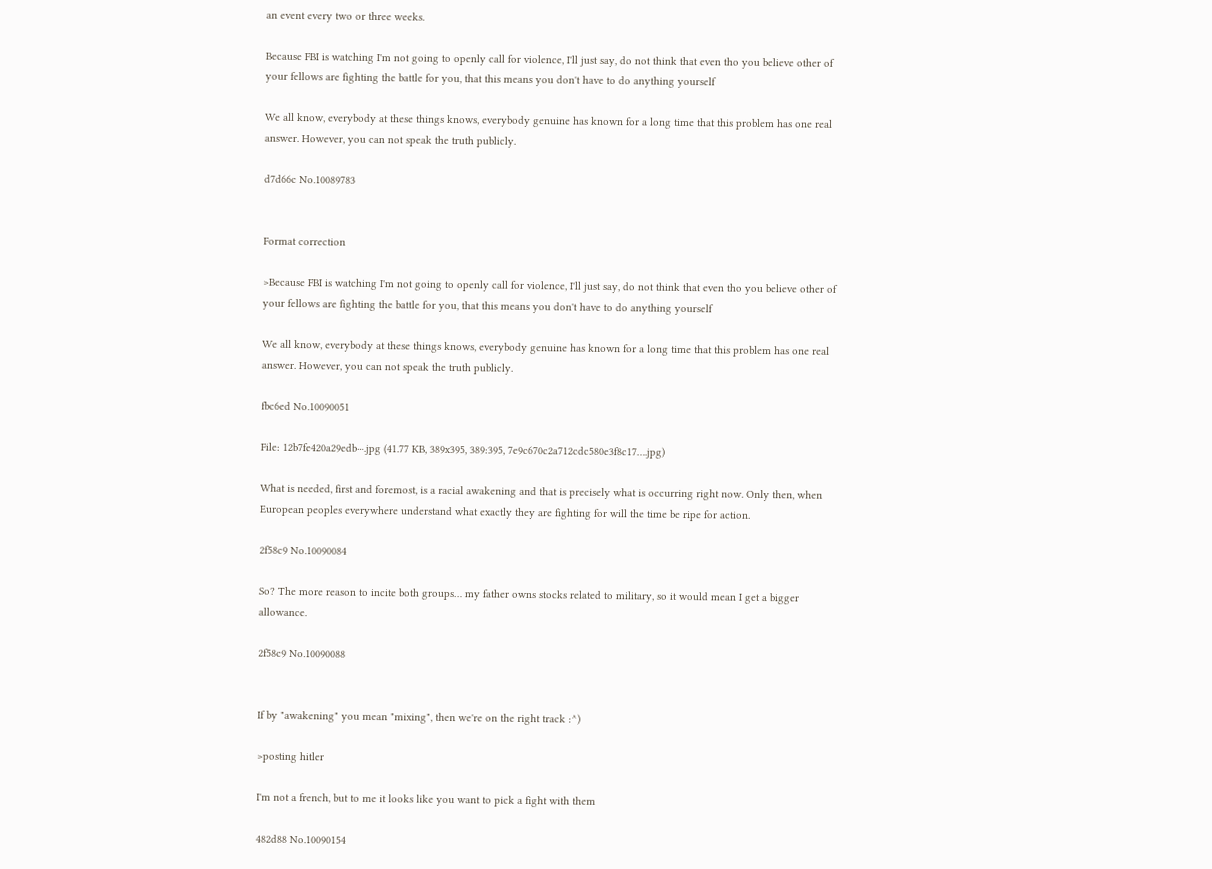an event every two or three weeks.

Because FBI is watching I'm not going to openly call for violence, I'll just say, do not think that even tho you believe other of your fellows are fighting the battle for you, that this means you don't have to do anything yourself

We all know, everybody at these things knows, everybody genuine has known for a long time that this problem has one real answer. However, you can not speak the truth publicly.

d7d66c No.10089783


Format correction

>Because FBI is watching I'm not going to openly call for violence, I'll just say, do not think that even tho you believe other of your fellows are fighting the battle for you, that this means you don't have to do anything yourself

We all know, everybody at these things knows, everybody genuine has known for a long time that this problem has one real answer. However, you can not speak the truth publicly.

fbc6ed No.10090051

File: 12b7fe420a29edb⋯.jpg (41.77 KB, 389x395, 389:395, 7e9c670c2a712cdc580e3f8c17….jpg)

What is needed, first and foremost, is a racial awakening and that is precisely what is occurring right now. Only then, when European peoples everywhere understand what exactly they are fighting for will the time be ripe for action.

2f58c9 No.10090084

So? The more reason to incite both groups… my father owns stocks related to military, so it would mean I get a bigger allowance.

2f58c9 No.10090088


If by "awakening" you mean "mixing", then we're on the right track :^)

>posting hitler

I'm not a french, but to me it looks like you want to pick a fight with them

482d88 No.10090154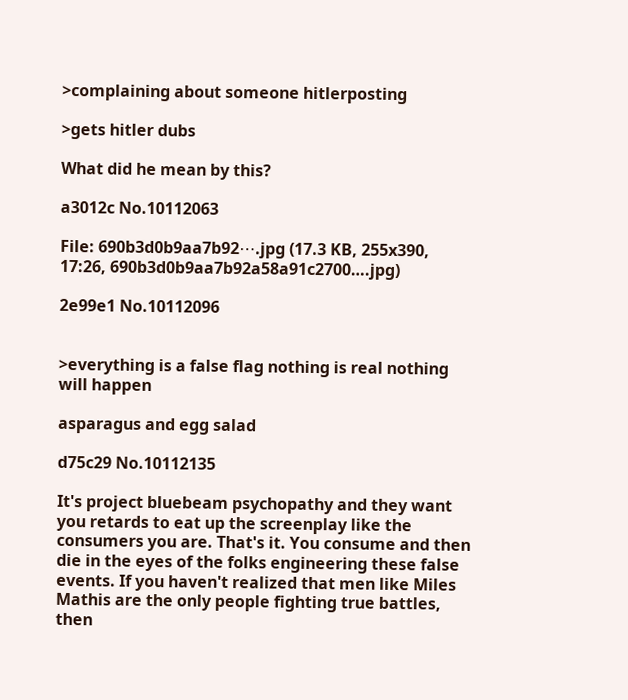>complaining about someone hitlerposting

>gets hitler dubs

What did he mean by this?

a3012c No.10112063

File: 690b3d0b9aa7b92⋯.jpg (17.3 KB, 255x390, 17:26, 690b3d0b9aa7b92a58a91c2700….jpg)

2e99e1 No.10112096


>everything is a false flag nothing is real nothing will happen

asparagus and egg salad

d75c29 No.10112135

It's project bluebeam psychopathy and they want you retards to eat up the screenplay like the consumers you are. That's it. You consume and then die in the eyes of the folks engineering these false events. If you haven't realized that men like Miles Mathis are the only people fighting true battles, then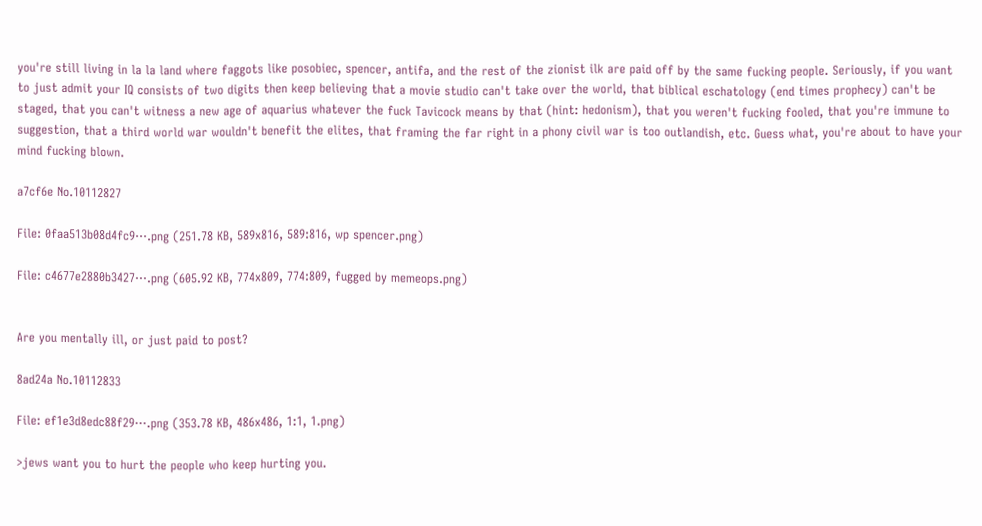you're still living in la la land where faggots like posobiec, spencer, antifa, and the rest of the zionist ilk are paid off by the same fucking people. Seriously, if you want to just admit your IQ consists of two digits then keep believing that a movie studio can't take over the world, that biblical eschatology (end times prophecy) can't be staged, that you can't witness a new age of aquarius whatever the fuck Tavicock means by that (hint: hedonism), that you weren't fucking fooled, that you're immune to suggestion, that a third world war wouldn't benefit the elites, that framing the far right in a phony civil war is too outlandish, etc. Guess what, you're about to have your mind fucking blown.

a7cf6e No.10112827

File: 0faa513b08d4fc9⋯.png (251.78 KB, 589x816, 589:816, wp spencer.png)

File: c4677e2880b3427⋯.png (605.92 KB, 774x809, 774:809, fugged by memeops.png)


Are you mentally ill, or just paid to post?

8ad24a No.10112833

File: ef1e3d8edc88f29⋯.png (353.78 KB, 486x486, 1:1, 1.png)

>jews want you to hurt the people who keep hurting you.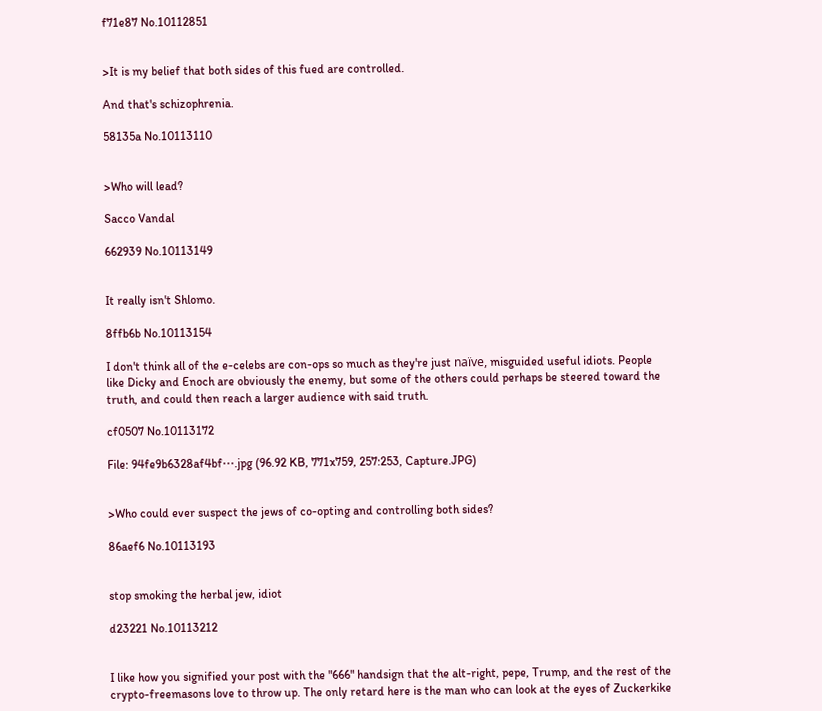f71e87 No.10112851


>It is my belief that both sides of this fued are controlled.

And that's schizophrenia.

58135a No.10113110


>Who will lead?

Sacco Vandal

662939 No.10113149


It really isn't Shlomo.

8ffb6b No.10113154

I don't think all of the e-celebs are con-ops so much as they're just naïve, misguided useful idiots. People like Dicky and Enoch are obviously the enemy, but some of the others could perhaps be steered toward the truth, and could then reach a larger audience with said truth.

cf0507 No.10113172

File: 94fe9b6328af4bf⋯.jpg (96.92 KB, 771x759, 257:253, Capture.JPG)


>Who could ever suspect the jews of co-opting and controlling both sides?

86aef6 No.10113193


stop smoking the herbal jew, idiot

d23221 No.10113212


I like how you signified your post with the "666" handsign that the alt-right, pepe, Trump, and the rest of the crypto-freemasons love to throw up. The only retard here is the man who can look at the eyes of Zuckerkike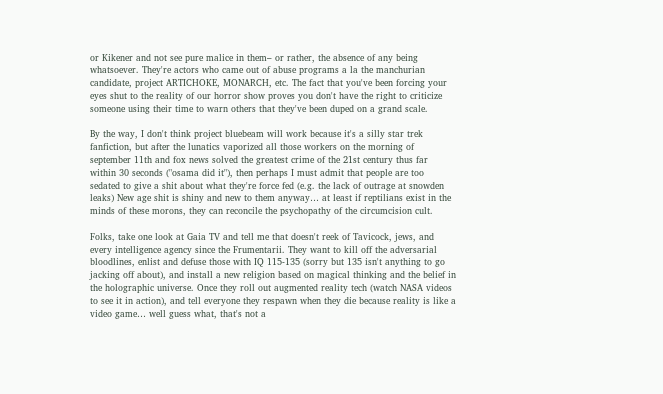or Kikener and not see pure malice in them– or rather, the absence of any being whatsoever. They're actors who came out of abuse programs a la the manchurian candidate, project ARTICHOKE, MONARCH, etc. The fact that you've been forcing your eyes shut to the reality of our horror show proves you don't have the right to criticize someone using their time to warn others that they've been duped on a grand scale.

By the way, I don't think project bluebeam will work because it's a silly star trek fanfiction, but after the lunatics vaporized all those workers on the morning of september 11th and fox news solved the greatest crime of the 21st century thus far within 30 seconds ("osama did it"), then perhaps I must admit that people are too sedated to give a shit about what they're force fed (e.g. the lack of outrage at snowden leaks) New age shit is shiny and new to them anyway… at least if reptilians exist in the minds of these morons, they can reconcile the psychopathy of the circumcision cult.

Folks, take one look at Gaia TV and tell me that doesn't reek of Tavicock, jews, and every intelligence agency since the Frumentarii. They want to kill off the adversarial bloodlines, enlist and defuse those with IQ 115-135 (sorry but 135 isn't anything to go jacking off about), and install a new religion based on magical thinking and the belief in the holographic universe. Once they roll out augmented reality tech (watch NASA videos to see it in action), and tell everyone they respawn when they die because reality is like a video game… well guess what, that's not a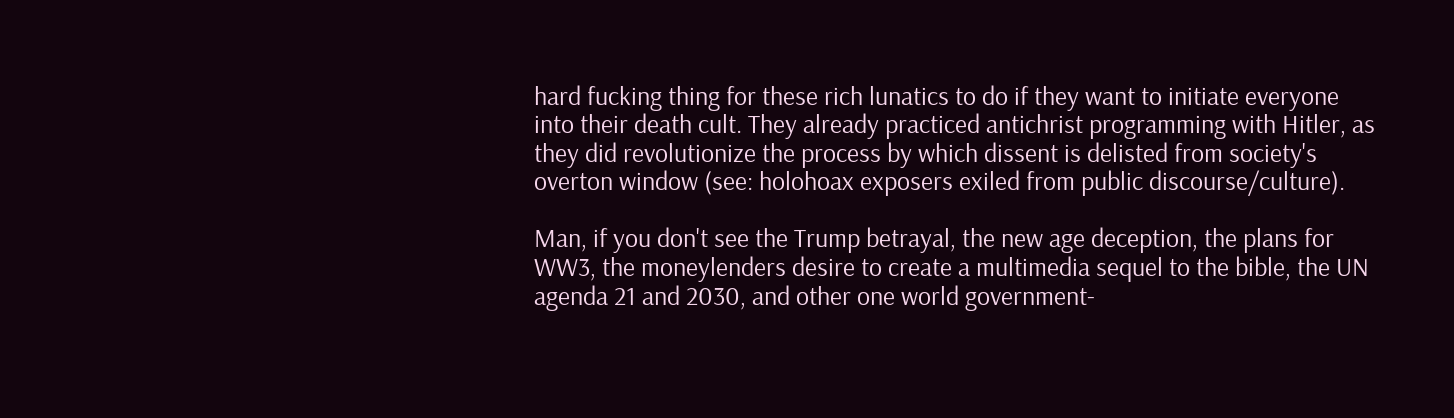hard fucking thing for these rich lunatics to do if they want to initiate everyone into their death cult. They already practiced antichrist programming with Hitler, as they did revolutionize the process by which dissent is delisted from society's overton window (see: holohoax exposers exiled from public discourse/culture).

Man, if you don't see the Trump betrayal, the new age deception, the plans for WW3, the moneylenders desire to create a multimedia sequel to the bible, the UN agenda 21 and 2030, and other one world government-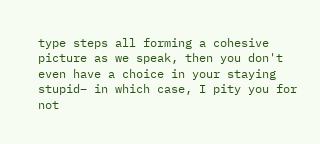type steps all forming a cohesive picture as we speak, then you don't even have a choice in your staying stupid– in which case, I pity you for not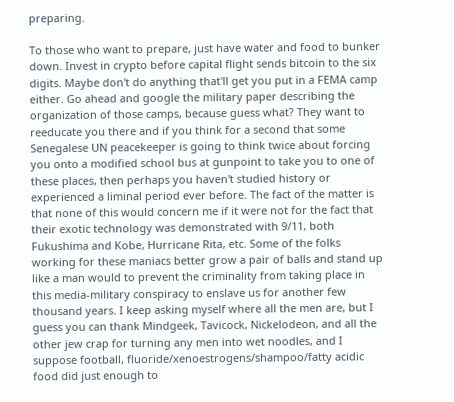preparing.

To those who want to prepare, just have water and food to bunker down. Invest in crypto before capital flight sends bitcoin to the six digits. Maybe don't do anything that'll get you put in a FEMA camp either. Go ahead and google the military paper describing the organization of those camps, because guess what? They want to reeducate you there and if you think for a second that some Senegalese UN peacekeeper is going to think twice about forcing you onto a modified school bus at gunpoint to take you to one of these places, then perhaps you haven't studied history or experienced a liminal period ever before. The fact of the matter is that none of this would concern me if it were not for the fact that their exotic technology was demonstrated with 9/11, both Fukushima and Kobe, Hurricane Rita, etc. Some of the folks working for these maniacs better grow a pair of balls and stand up like a man would to prevent the criminality from taking place in this media-military conspiracy to enslave us for another few thousand years. I keep asking myself where all the men are, but I guess you can thank Mindgeek, Tavicock, Nickelodeon, and all the other jew crap for turning any men into wet noodles, and I suppose football, fluoride/xenoestrogens/shampoo/fatty acidic food did just enough to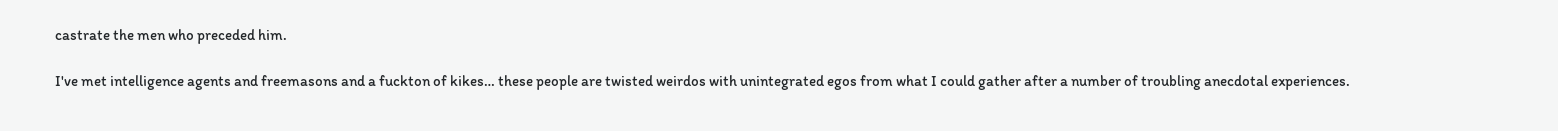castrate the men who preceded him.

I've met intelligence agents and freemasons and a fuckton of kikes… these people are twisted weirdos with unintegrated egos from what I could gather after a number of troubling anecdotal experiences.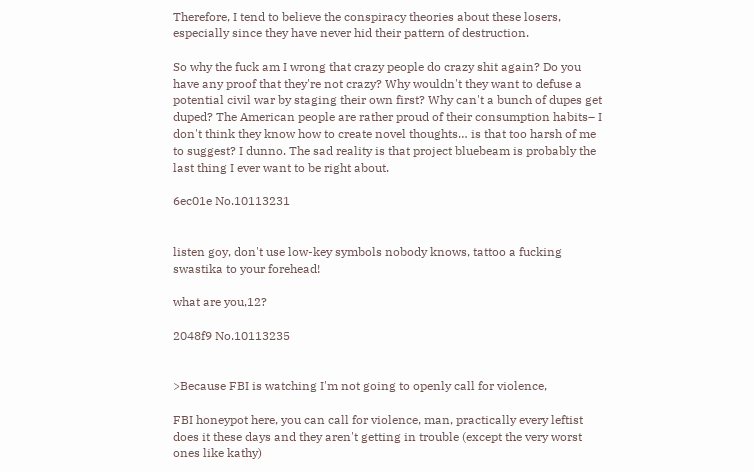Therefore, I tend to believe the conspiracy theories about these losers, especially since they have never hid their pattern of destruction.

So why the fuck am I wrong that crazy people do crazy shit again? Do you have any proof that they're not crazy? Why wouldn't they want to defuse a potential civil war by staging their own first? Why can't a bunch of dupes get duped? The American people are rather proud of their consumption habits– I don't think they know how to create novel thoughts… is that too harsh of me to suggest? I dunno. The sad reality is that project bluebeam is probably the last thing I ever want to be right about.

6ec01e No.10113231


listen goy, don't use low-key symbols nobody knows, tattoo a fucking swastika to your forehead!

what are you,12?

2048f9 No.10113235


>Because FBI is watching I'm not going to openly call for violence,

FBI honeypot here, you can call for violence, man, practically every leftist does it these days and they aren't getting in trouble (except the very worst ones like kathy)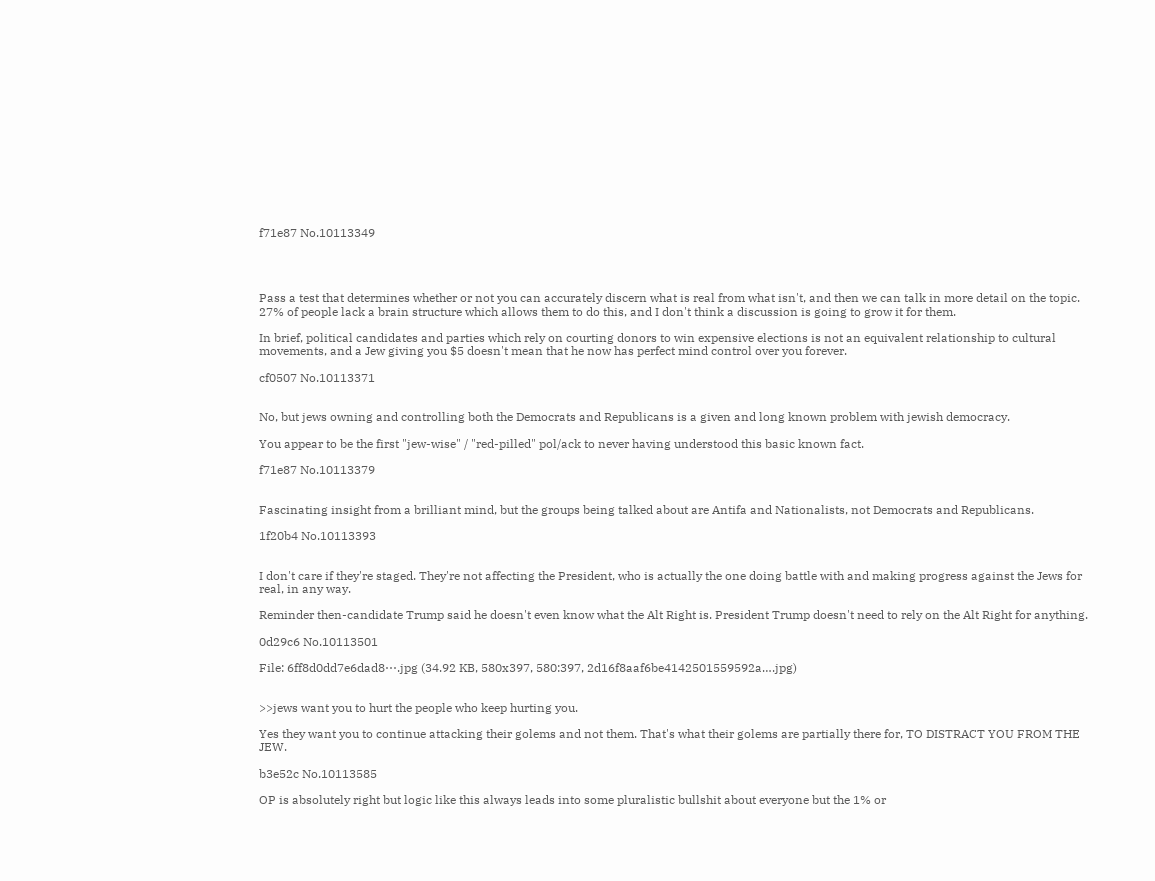f71e87 No.10113349




Pass a test that determines whether or not you can accurately discern what is real from what isn't, and then we can talk in more detail on the topic. 27% of people lack a brain structure which allows them to do this, and I don't think a discussion is going to grow it for them.

In brief, political candidates and parties which rely on courting donors to win expensive elections is not an equivalent relationship to cultural movements, and a Jew giving you $5 doesn't mean that he now has perfect mind control over you forever.

cf0507 No.10113371


No, but jews owning and controlling both the Democrats and Republicans is a given and long known problem with jewish democracy.

You appear to be the first "jew-wise" / "red-pilled" pol/ack to never having understood this basic known fact.

f71e87 No.10113379


Fascinating insight from a brilliant mind, but the groups being talked about are Antifa and Nationalists, not Democrats and Republicans.

1f20b4 No.10113393


I don't care if they're staged. They're not affecting the President, who is actually the one doing battle with and making progress against the Jews for real, in any way.

Reminder then-candidate Trump said he doesn't even know what the Alt Right is. President Trump doesn't need to rely on the Alt Right for anything.

0d29c6 No.10113501

File: 6ff8d0dd7e6dad8⋯.jpg (34.92 KB, 580x397, 580:397, 2d16f8aaf6be4142501559592a….jpg)


>>jews want you to hurt the people who keep hurting you.

Yes they want you to continue attacking their golems and not them. That's what their golems are partially there for, TO DISTRACT YOU FROM THE JEW.

b3e52c No.10113585

OP is absolutely right but logic like this always leads into some pluralistic bullshit about everyone but the 1% or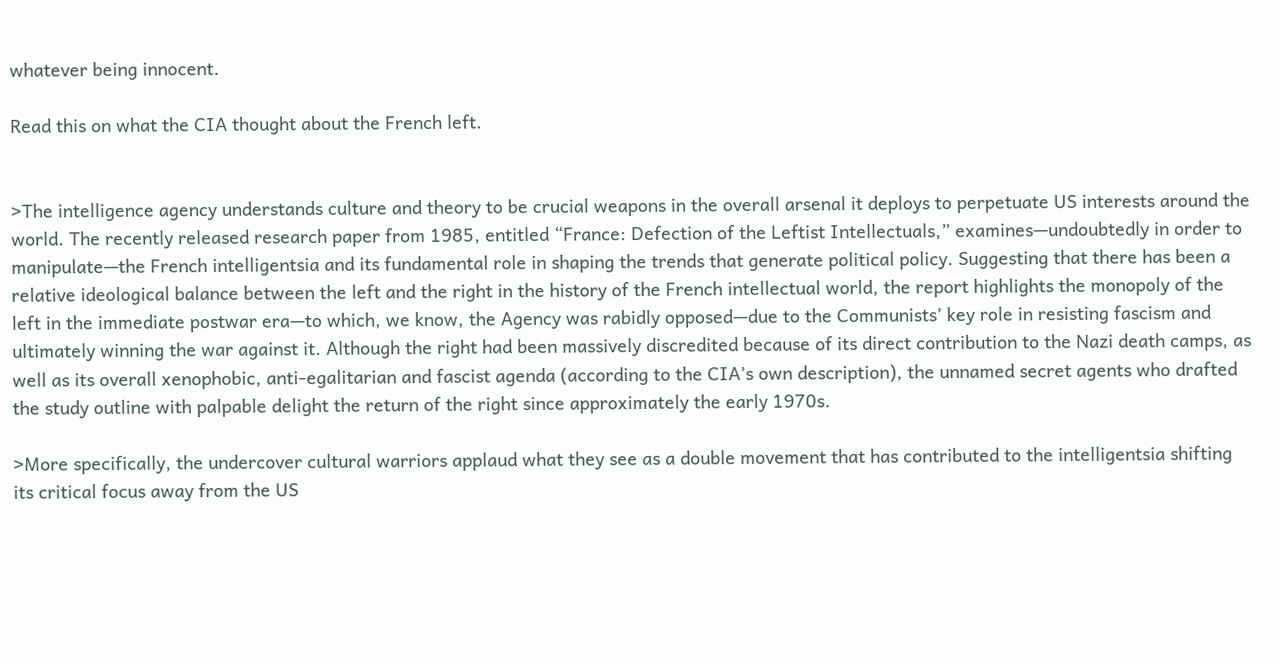whatever being innocent.

Read this on what the CIA thought about the French left.


>The intelligence agency understands culture and theory to be crucial weapons in the overall arsenal it deploys to perpetuate US interests around the world. The recently released research paper from 1985, entitled “France: Defection of the Leftist Intellectuals,” examines—undoubtedly in order to manipulate—the French intelligentsia and its fundamental role in shaping the trends that generate political policy. Suggesting that there has been a relative ideological balance between the left and the right in the history of the French intellectual world, the report highlights the monopoly of the left in the immediate postwar era—to which, we know, the Agency was rabidly opposed—due to the Communists’ key role in resisting fascism and ultimately winning the war against it. Although the right had been massively discredited because of its direct contribution to the Nazi death camps, as well as its overall xenophobic, anti-egalitarian and fascist agenda (according to the CIA’s own description), the unnamed secret agents who drafted the study outline with palpable delight the return of the right since approximately the early 1970s.

>More specifically, the undercover cultural warriors applaud what they see as a double movement that has contributed to the intelligentsia shifting its critical focus away from the US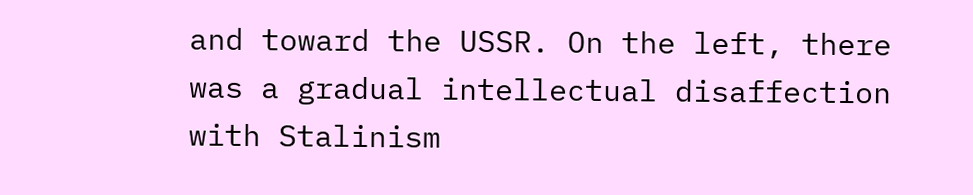and toward the USSR. On the left, there was a gradual intellectual disaffection with Stalinism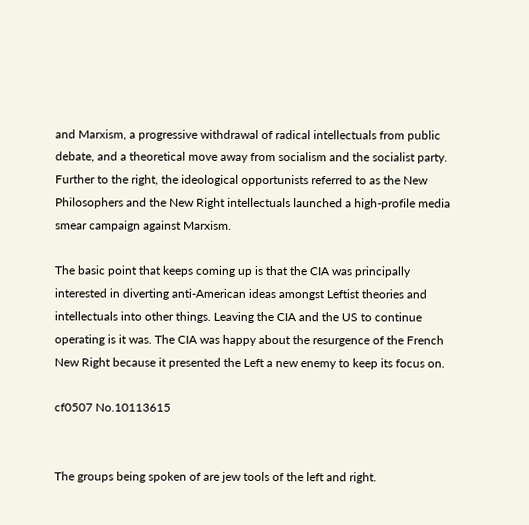and Marxism, a progressive withdrawal of radical intellectuals from public debate, and a theoretical move away from socialism and the socialist party. Further to the right, the ideological opportunists referred to as the New Philosophers and the New Right intellectuals launched a high-profile media smear campaign against Marxism.

The basic point that keeps coming up is that the CIA was principally interested in diverting anti-American ideas amongst Leftist theories and intellectuals into other things. Leaving the CIA and the US to continue operating is it was. The CIA was happy about the resurgence of the French New Right because it presented the Left a new enemy to keep its focus on.

cf0507 No.10113615


The groups being spoken of are jew tools of the left and right.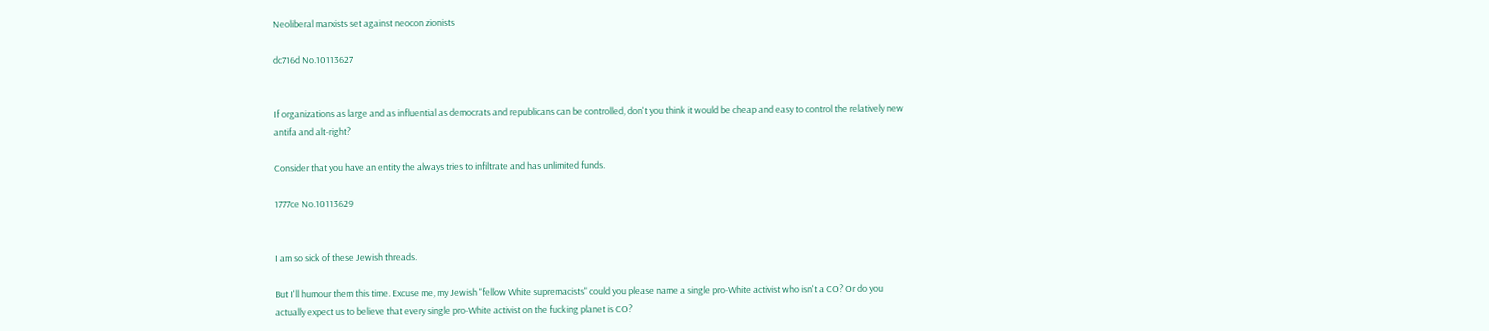Neoliberal marxists set against neocon zionists

dc716d No.10113627


If organizations as large and as influential as democrats and republicans can be controlled, don't you think it would be cheap and easy to control the relatively new antifa and alt-right?

Consider that you have an entity the always tries to infiltrate and has unlimited funds.

1777ce No.10113629


I am so sick of these Jewish threads.

But I'll humour them this time. Excuse me, my Jewish "fellow White supremacists" could you please name a single pro-White activist who isn't a CO? Or do you actually expect us to believe that every single pro-White activist on the fucking planet is CO?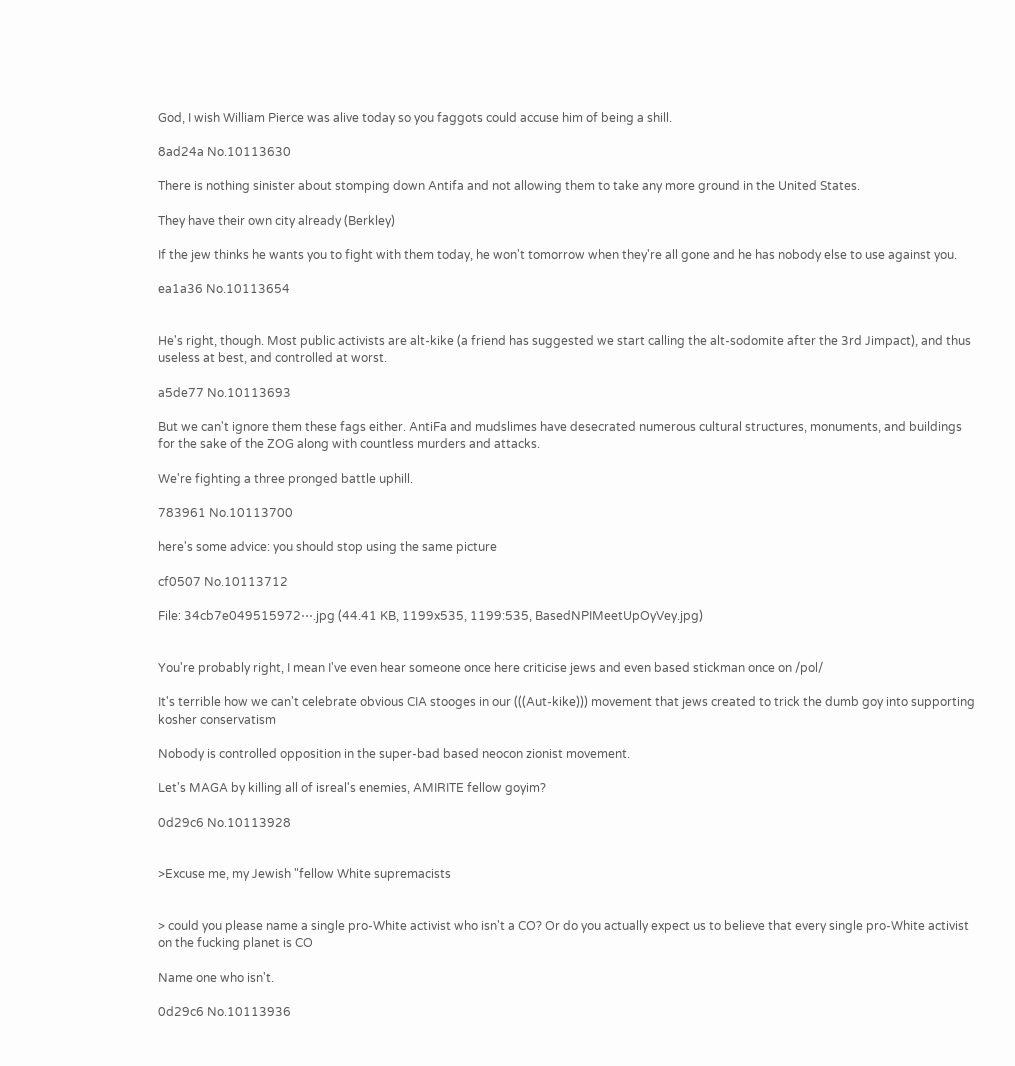God, I wish William Pierce was alive today so you faggots could accuse him of being a shill.

8ad24a No.10113630

There is nothing sinister about stomping down Antifa and not allowing them to take any more ground in the United States.

They have their own city already (Berkley)

If the jew thinks he wants you to fight with them today, he won't tomorrow when they're all gone and he has nobody else to use against you.

ea1a36 No.10113654


He's right, though. Most public activists are alt-kike (a friend has suggested we start calling the alt-sodomite after the 3rd Jimpact), and thus useless at best, and controlled at worst.

a5de77 No.10113693

But we can't ignore them these fags either. AntiFa and mudslimes have desecrated numerous cultural structures, monuments, and buildings for the sake of the ZOG along with countless murders and attacks.

We're fighting a three pronged battle uphill.

783961 No.10113700

here's some advice: you should stop using the same picture

cf0507 No.10113712

File: 34cb7e049515972⋯.jpg (44.41 KB, 1199x535, 1199:535, BasedNPIMeetUpOyVey.jpg)


You're probably right, I mean I've even hear someone once here criticise jews and even based stickman once on /pol/

It's terrible how we can't celebrate obvious CIA stooges in our (((Aut-kike))) movement that jews created to trick the dumb goy into supporting kosher conservatism

Nobody is controlled opposition in the super-bad based neocon zionist movement.

Let's MAGA by killing all of isreal's enemies, AMIRITE fellow goyim?

0d29c6 No.10113928


>Excuse me, my Jewish "fellow White supremacists


> could you please name a single pro-White activist who isn't a CO? Or do you actually expect us to believe that every single pro-White activist on the fucking planet is CO

Name one who isn't.

0d29c6 No.10113936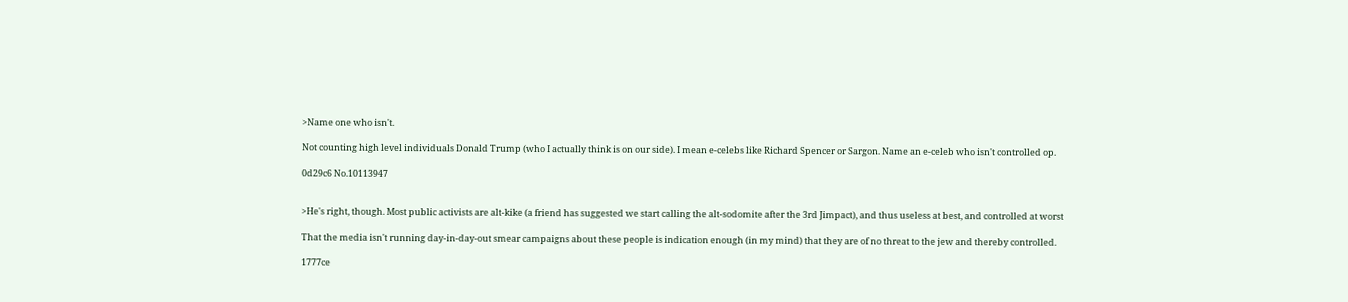>Name one who isn't.

Not counting high level individuals Donald Trump (who I actually think is on our side). I mean e-celebs like Richard Spencer or Sargon. Name an e-celeb who isn't controlled op.

0d29c6 No.10113947


>He's right, though. Most public activists are alt-kike (a friend has suggested we start calling the alt-sodomite after the 3rd Jimpact), and thus useless at best, and controlled at worst

That the media isn't running day-in-day-out smear campaigns about these people is indication enough (in my mind) that they are of no threat to the jew and thereby controlled.

1777ce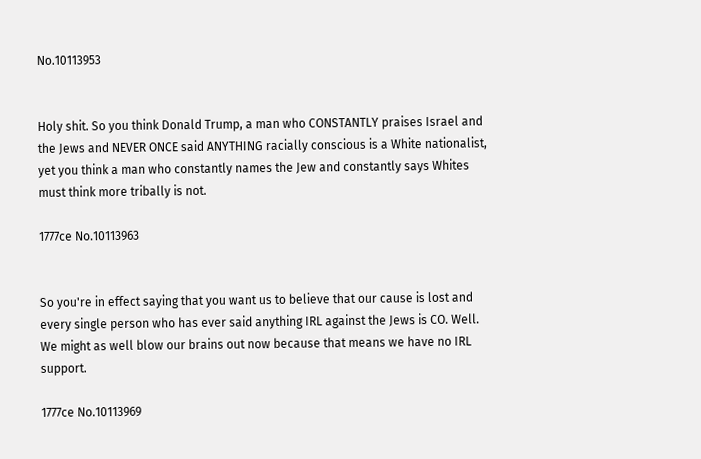No.10113953


Holy shit. So you think Donald Trump, a man who CONSTANTLY praises Israel and the Jews and NEVER ONCE said ANYTHING racially conscious is a White nationalist, yet you think a man who constantly names the Jew and constantly says Whites must think more tribally is not.

1777ce No.10113963


So you're in effect saying that you want us to believe that our cause is lost and every single person who has ever said anything IRL against the Jews is CO. Well. We might as well blow our brains out now because that means we have no IRL support.

1777ce No.10113969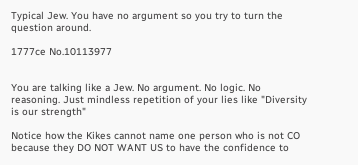Typical Jew. You have no argument so you try to turn the question around.

1777ce No.10113977


You are talking like a Jew. No argument. No logic. No reasoning. Just mindless repetition of your lies like "Diversity is our strength"

Notice how the Kikes cannot name one person who is not CO because they DO NOT WANT US to have the confidence to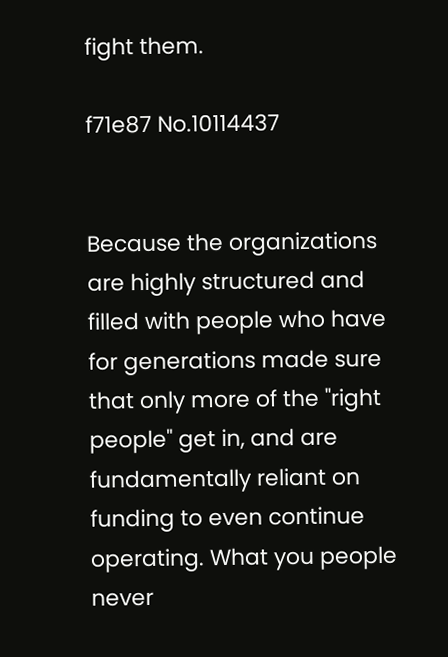fight them.

f71e87 No.10114437


Because the organizations are highly structured and filled with people who have for generations made sure that only more of the "right people" get in, and are fundamentally reliant on funding to even continue operating. What you people never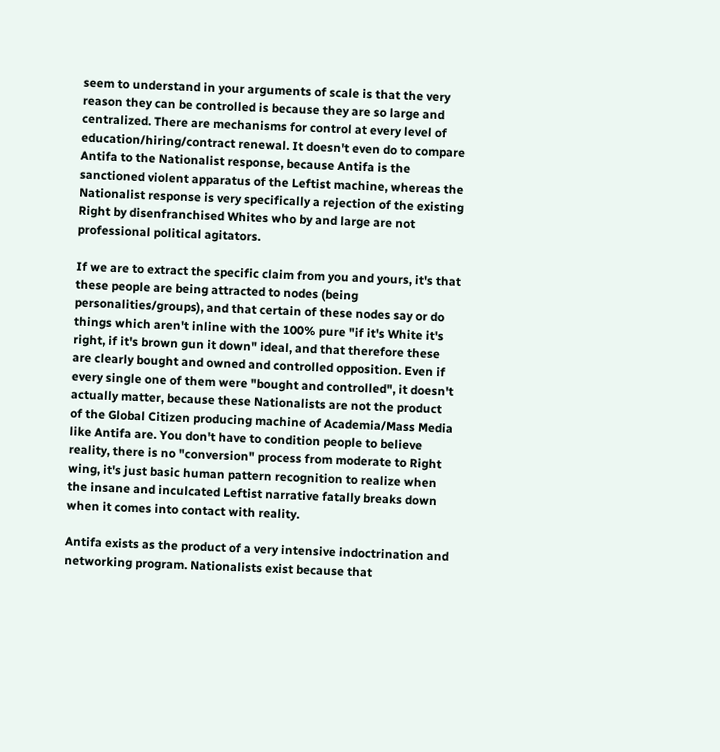seem to understand in your arguments of scale is that the very reason they can be controlled is because they are so large and centralized. There are mechanisms for control at every level of education/hiring/contract renewal. It doesn't even do to compare Antifa to the Nationalist response, because Antifa is the sanctioned violent apparatus of the Leftist machine, whereas the Nationalist response is very specifically a rejection of the existing Right by disenfranchised Whites who by and large are not professional political agitators.

If we are to extract the specific claim from you and yours, it's that these people are being attracted to nodes (being personalities/groups), and that certain of these nodes say or do things which aren't inline with the 100% pure "if it's White it's right, if it's brown gun it down" ideal, and that therefore these are clearly bought and owned and controlled opposition. Even if every single one of them were "bought and controlled", it doesn't actually matter, because these Nationalists are not the product of the Global Citizen producing machine of Academia/Mass Media like Antifa are. You don't have to condition people to believe reality, there is no "conversion" process from moderate to Right wing, it's just basic human pattern recognition to realize when the insane and inculcated Leftist narrative fatally breaks down when it comes into contact with reality.

Antifa exists as the product of a very intensive indoctrination and networking program. Nationalists exist because that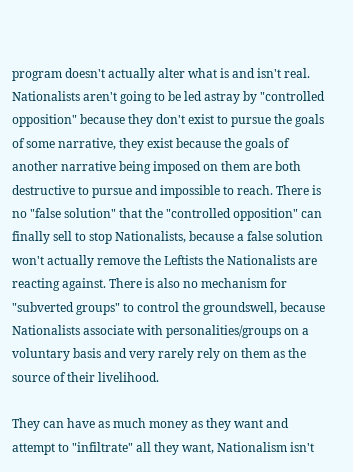program doesn't actually alter what is and isn't real. Nationalists aren't going to be led astray by "controlled opposition" because they don't exist to pursue the goals of some narrative, they exist because the goals of another narrative being imposed on them are both destructive to pursue and impossible to reach. There is no "false solution" that the "controlled opposition" can finally sell to stop Nationalists, because a false solution won't actually remove the Leftists the Nationalists are reacting against. There is also no mechanism for "subverted groups" to control the groundswell, because Nationalists associate with personalities/groups on a voluntary basis and very rarely rely on them as the source of their livelihood.

They can have as much money as they want and attempt to "infiltrate" all they want, Nationalism isn't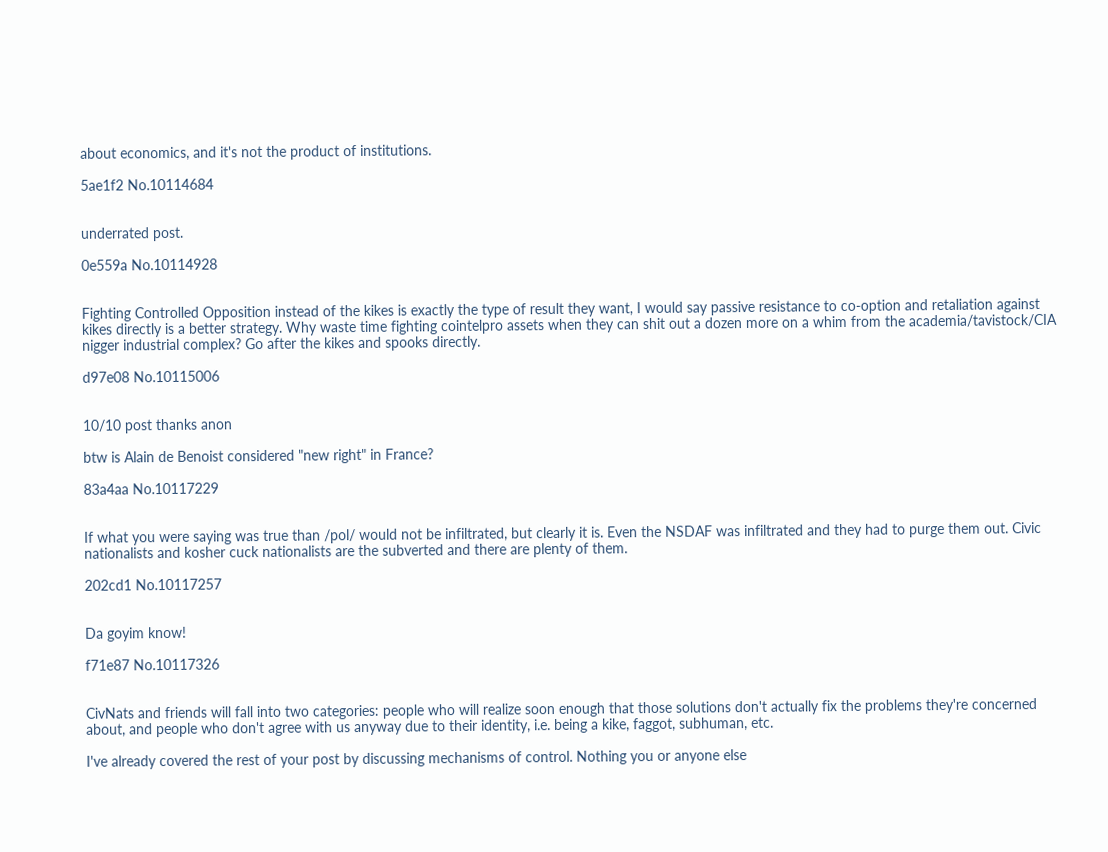about economics, and it's not the product of institutions.

5ae1f2 No.10114684


underrated post.

0e559a No.10114928


Fighting Controlled Opposition instead of the kikes is exactly the type of result they want, I would say passive resistance to co-option and retaliation against kikes directly is a better strategy. Why waste time fighting cointelpro assets when they can shit out a dozen more on a whim from the academia/tavistock/CIA nigger industrial complex? Go after the kikes and spooks directly.

d97e08 No.10115006


10/10 post thanks anon

btw is Alain de Benoist considered "new right" in France?

83a4aa No.10117229


If what you were saying was true than /pol/ would not be infiltrated, but clearly it is. Even the NSDAF was infiltrated and they had to purge them out. Civic nationalists and kosher cuck nationalists are the subverted and there are plenty of them.

202cd1 No.10117257


Da goyim know!

f71e87 No.10117326


CivNats and friends will fall into two categories: people who will realize soon enough that those solutions don't actually fix the problems they're concerned about, and people who don't agree with us anyway due to their identity, i.e. being a kike, faggot, subhuman, etc.

I've already covered the rest of your post by discussing mechanisms of control. Nothing you or anyone else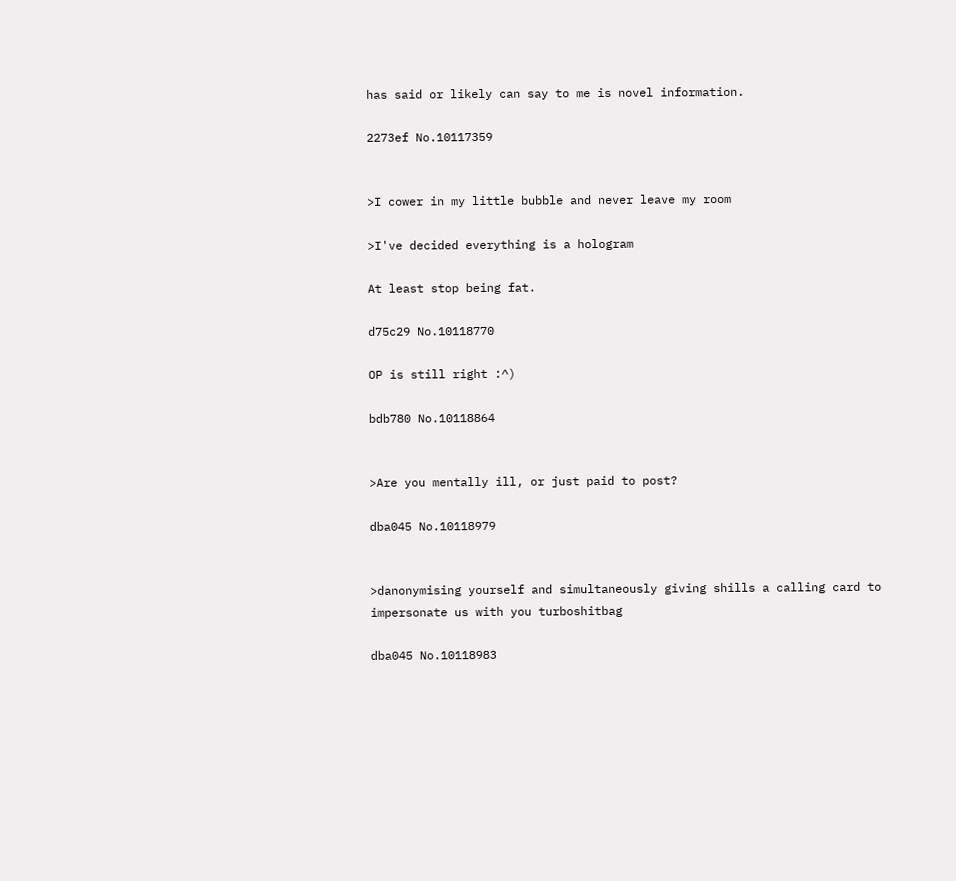has said or likely can say to me is novel information.

2273ef No.10117359


>I cower in my little bubble and never leave my room

>I've decided everything is a hologram

At least stop being fat.

d75c29 No.10118770

OP is still right :^)

bdb780 No.10118864


>Are you mentally ill, or just paid to post?

dba045 No.10118979


>danonymising yourself and simultaneously giving shills a calling card to impersonate us with you turboshitbag

dba045 No.10118983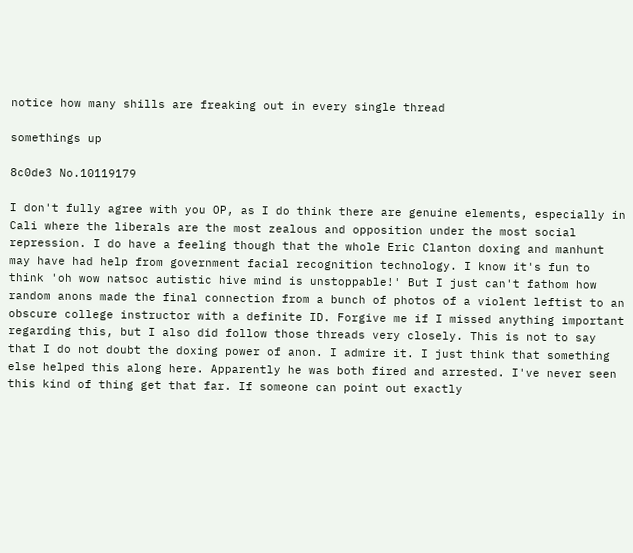notice how many shills are freaking out in every single thread

somethings up

8c0de3 No.10119179

I don't fully agree with you OP, as I do think there are genuine elements, especially in Cali where the liberals are the most zealous and opposition under the most social repression. I do have a feeling though that the whole Eric Clanton doxing and manhunt may have had help from government facial recognition technology. I know it's fun to think 'oh wow natsoc autistic hive mind is unstoppable!' But I just can't fathom how random anons made the final connection from a bunch of photos of a violent leftist to an obscure college instructor with a definite ID. Forgive me if I missed anything important regarding this, but I also did follow those threads very closely. This is not to say that I do not doubt the doxing power of anon. I admire it. I just think that something else helped this along here. Apparently he was both fired and arrested. I've never seen this kind of thing get that far. If someone can point out exactly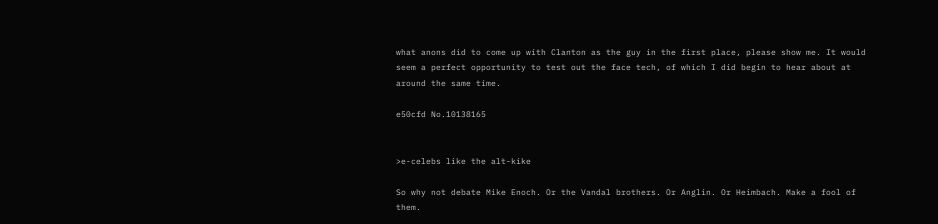what anons did to come up with Clanton as the guy in the first place, please show me. It would seem a perfect opportunity to test out the face tech, of which I did begin to hear about at around the same time.

e50cfd No.10138165


>e-celebs like the alt-kike

So why not debate Mike Enoch. Or the Vandal brothers. Or Anglin. Or Heimbach. Make a fool of them.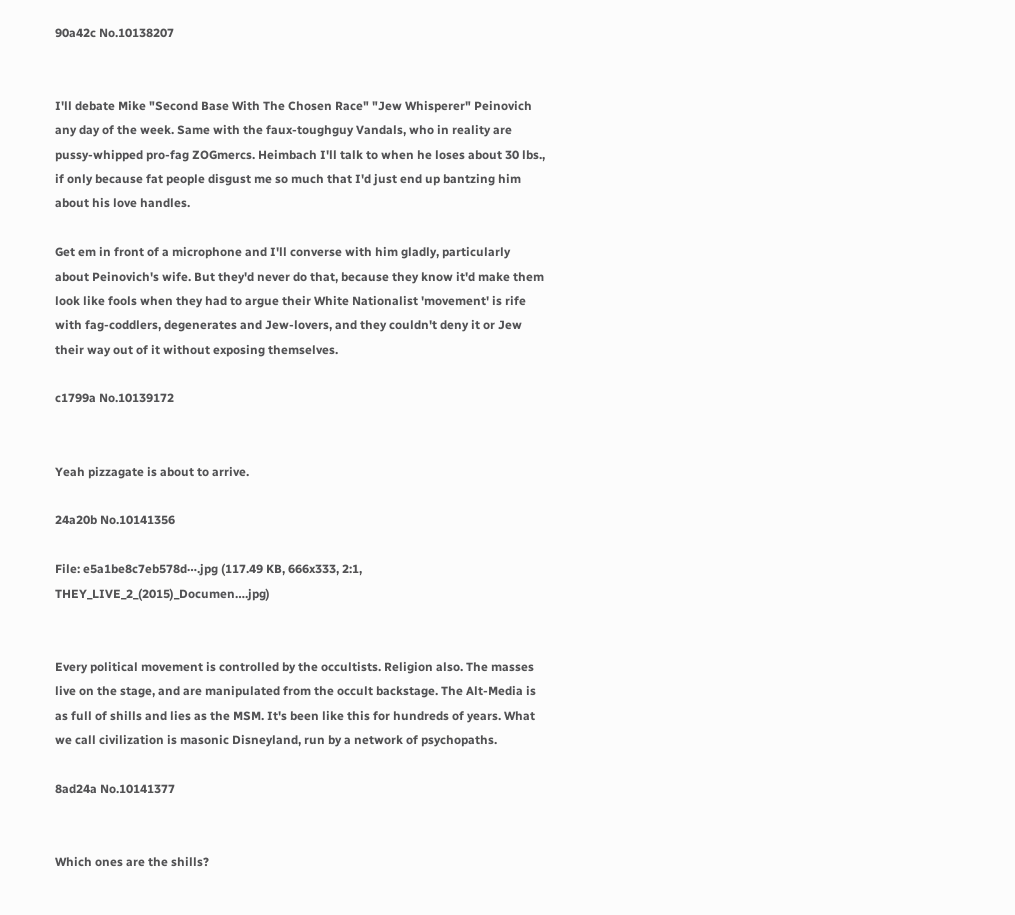90a42c No.10138207


I'll debate Mike "Second Base With The Chosen Race" "Jew Whisperer" Peinovich any day of the week. Same with the faux-toughguy Vandals, who in reality are pussy-whipped pro-fag ZOGmercs. Heimbach I'll talk to when he loses about 30 lbs., if only because fat people disgust me so much that I'd just end up bantzing him about his love handles.

Get em in front of a microphone and I'll converse with him gladly, particularly about Peinovich's wife. But they'd never do that, because they know it'd make them look like fools when they had to argue their White Nationalist 'movement' is rife with fag-coddlers, degenerates and Jew-lovers, and they couldn't deny it or Jew their way out of it without exposing themselves.

c1799a No.10139172


Yeah pizzagate is about to arrive.

24a20b No.10141356

File: e5a1be8c7eb578d⋯.jpg (117.49 KB, 666x333, 2:1, THEY_LIVE_2_(2015)_Documen….jpg)


Every political movement is controlled by the occultists. Religion also. The masses live on the stage, and are manipulated from the occult backstage. The Alt-Media is as full of shills and lies as the MSM. It's been like this for hundreds of years. What we call civilization is masonic Disneyland, run by a network of psychopaths.

8ad24a No.10141377


Which ones are the shills?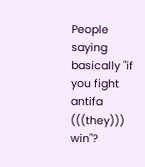People saying basically "if you fight antifa (((they))) win"?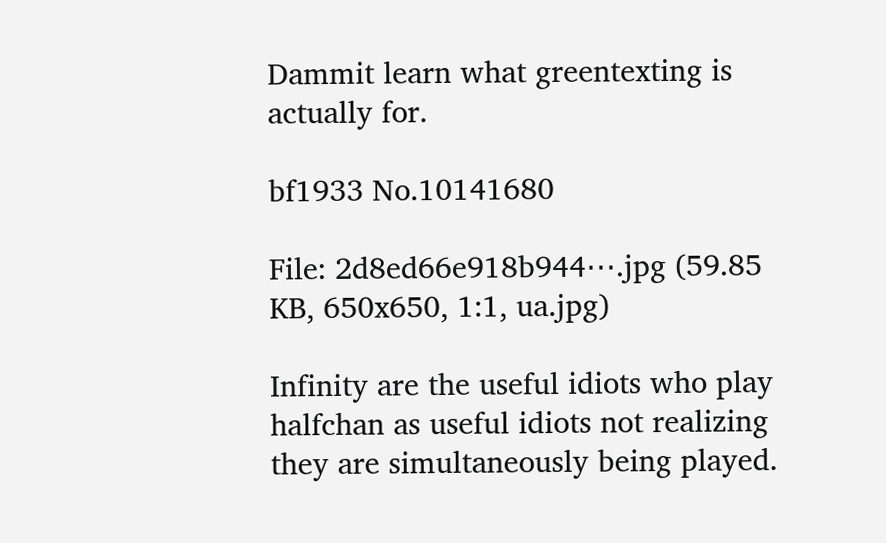Dammit learn what greentexting is actually for.

bf1933 No.10141680

File: 2d8ed66e918b944⋯.jpg (59.85 KB, 650x650, 1:1, ua.jpg)

Infinity are the useful idiots who play halfchan as useful idiots not realizing they are simultaneously being played.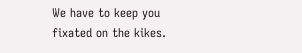We have to keep you fixated on the kikes.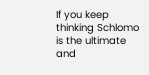If you keep thinking Schlomo is the ultimate and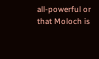all-powerful or that Moloch is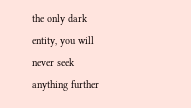the only dark entity, you will never seek anything further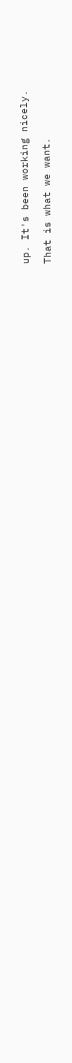up. It's been working nicely.

That is what we want.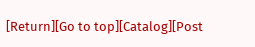[Return][Go to top][Catalog][Post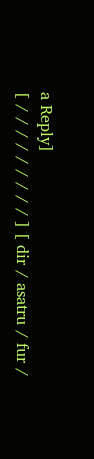a Reply]
[ / / / / / / / / / ] [ dir / asatru / fur /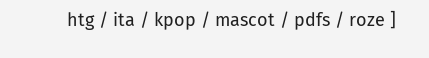htg / ita / kpop / mascot / pdfs / roze ]